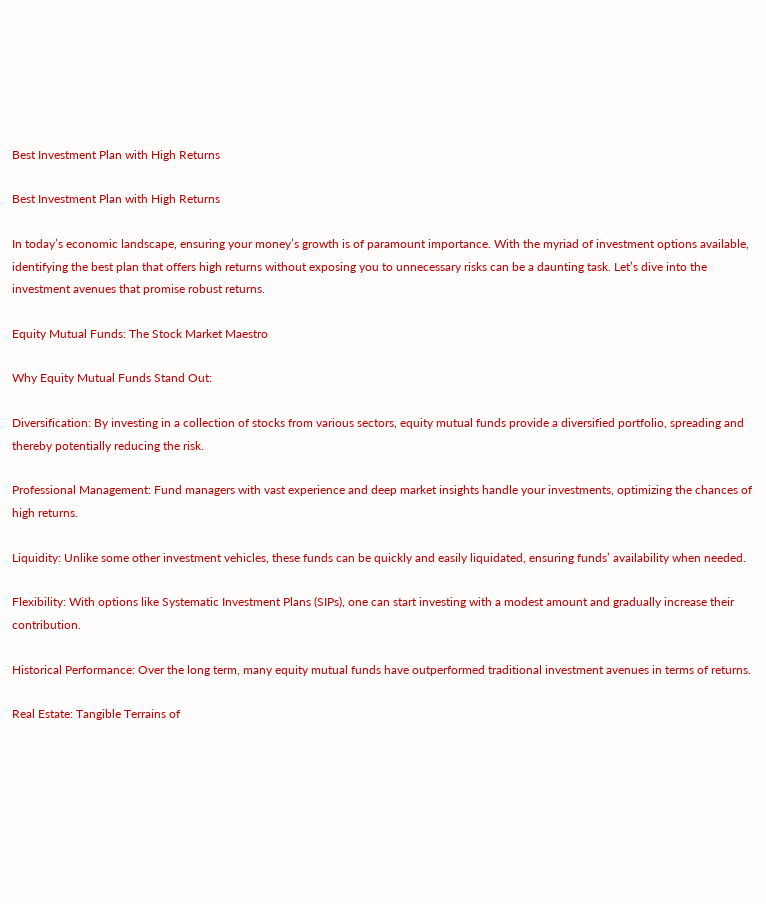Best Investment Plan with High Returns

Best Investment Plan with High Returns

In today’s economic landscape, ensuring your money’s growth is of paramount importance. With the myriad of investment options available, identifying the best plan that offers high returns without exposing you to unnecessary risks can be a daunting task. Let’s dive into the investment avenues that promise robust returns.

Equity Mutual Funds: The Stock Market Maestro

Why Equity Mutual Funds Stand Out:

Diversification: By investing in a collection of stocks from various sectors, equity mutual funds provide a diversified portfolio, spreading and thereby potentially reducing the risk.

Professional Management: Fund managers with vast experience and deep market insights handle your investments, optimizing the chances of high returns.

Liquidity: Unlike some other investment vehicles, these funds can be quickly and easily liquidated, ensuring funds’ availability when needed.

Flexibility: With options like Systematic Investment Plans (SIPs), one can start investing with a modest amount and gradually increase their contribution.

Historical Performance: Over the long term, many equity mutual funds have outperformed traditional investment avenues in terms of returns.

Real Estate: Tangible Terrains of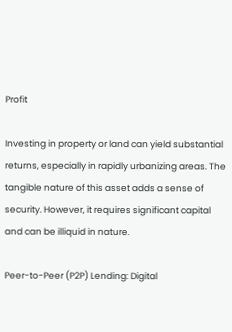Profit

Investing in property or land can yield substantial returns, especially in rapidly urbanizing areas. The tangible nature of this asset adds a sense of security. However, it requires significant capital and can be illiquid in nature.

Peer-to-Peer (P2P) Lending: Digital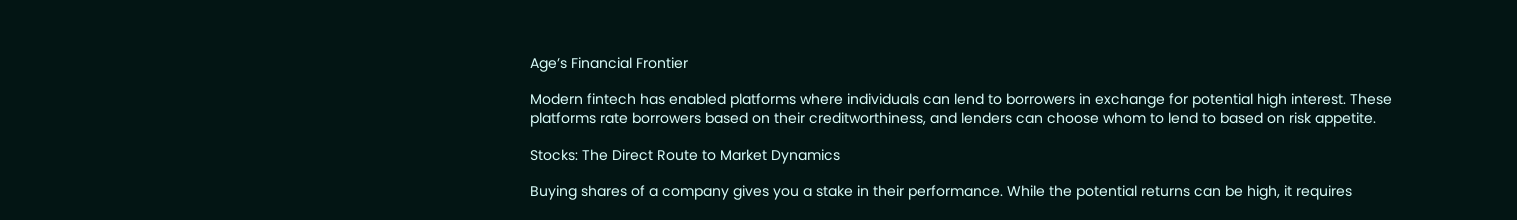Age’s Financial Frontier

Modern fintech has enabled platforms where individuals can lend to borrowers in exchange for potential high interest. These platforms rate borrowers based on their creditworthiness, and lenders can choose whom to lend to based on risk appetite.

Stocks: The Direct Route to Market Dynamics

Buying shares of a company gives you a stake in their performance. While the potential returns can be high, it requires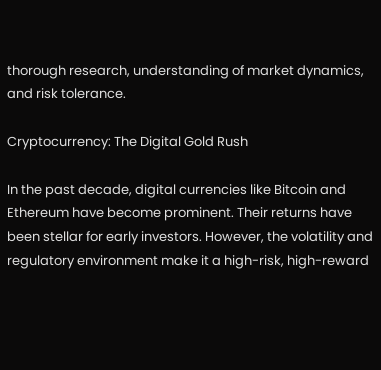thorough research, understanding of market dynamics, and risk tolerance.

Cryptocurrency: The Digital Gold Rush

In the past decade, digital currencies like Bitcoin and Ethereum have become prominent. Their returns have been stellar for early investors. However, the volatility and regulatory environment make it a high-risk, high-reward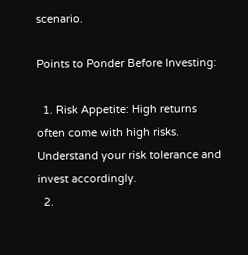scenario.

Points to Ponder Before Investing:

  1. Risk Appetite: High returns often come with high risks. Understand your risk tolerance and invest accordingly.
  2.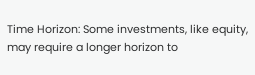Time Horizon: Some investments, like equity, may require a longer horizon to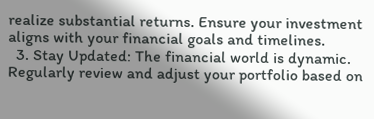realize substantial returns. Ensure your investment aligns with your financial goals and timelines.
  3. Stay Updated: The financial world is dynamic. Regularly review and adjust your portfolio based on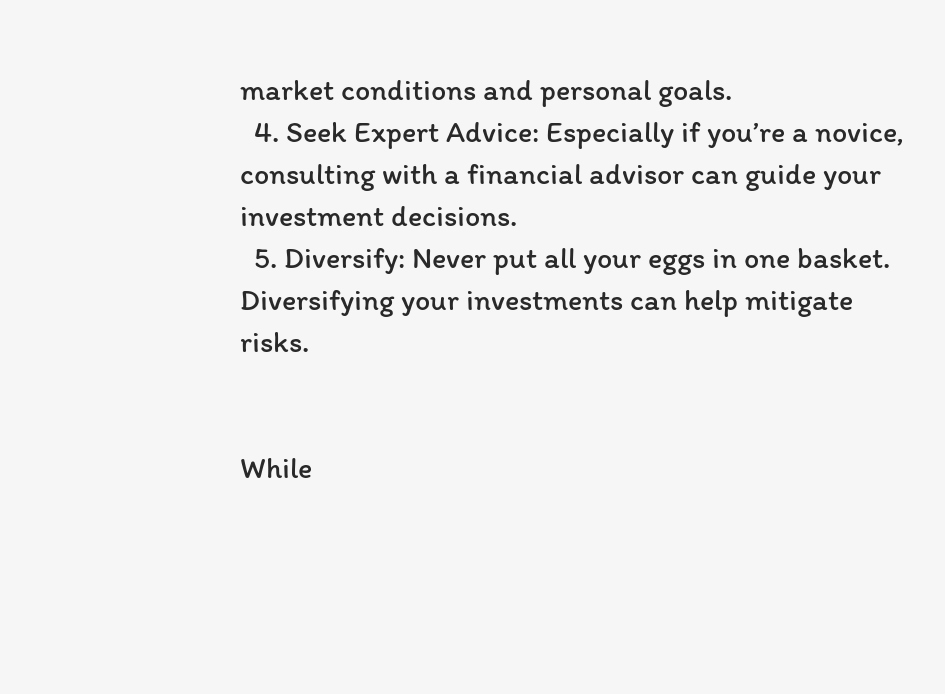market conditions and personal goals.
  4. Seek Expert Advice: Especially if you’re a novice, consulting with a financial advisor can guide your investment decisions.
  5. Diversify: Never put all your eggs in one basket. Diversifying your investments can help mitigate risks.


While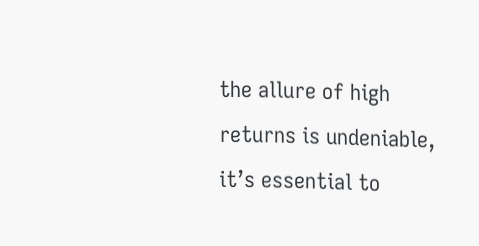the allure of high returns is undeniable, it’s essential to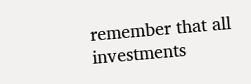remember that all investments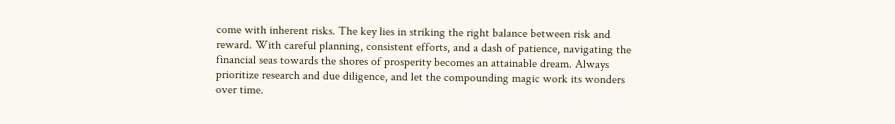come with inherent risks. The key lies in striking the right balance between risk and reward. With careful planning, consistent efforts, and a dash of patience, navigating the financial seas towards the shores of prosperity becomes an attainable dream. Always prioritize research and due diligence, and let the compounding magic work its wonders over time.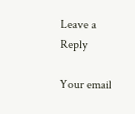Leave a Reply

Your email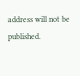address will not be published.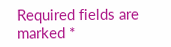Required fields are marked *